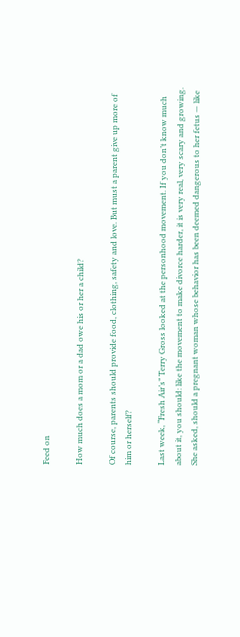Feed on

How much does a mom or a dad owe his or her a child?

Of course, parents should provide food, clothing, safety and love. But must a parent give up more of him or herself?

Last week, “Fresh Air’s” Terry Gross looked at the personhood movement. If you don’t know much about it, you should: like the movement to make divorce harder, it is very real, very scary and growing. She asked, should a pregnant woman whose behavior has been deemed dangerous to her fetus — like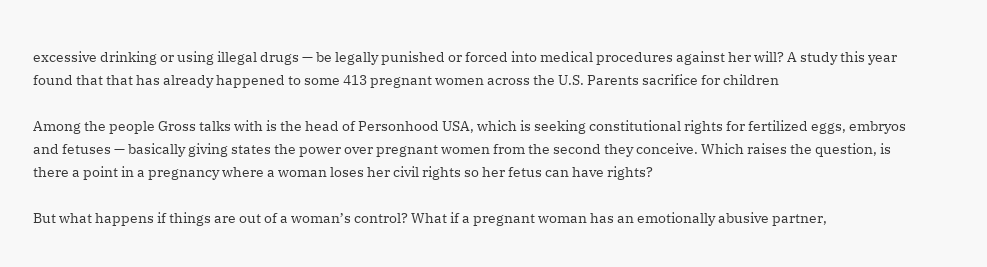excessive drinking or using illegal drugs — be legally punished or forced into medical procedures against her will? A study this year found that that has already happened to some 413 pregnant women across the U.S. Parents sacrifice for children

Among the people Gross talks with is the head of Personhood USA, which is seeking constitutional rights for fertilized eggs, embryos and fetuses — basically giving states the power over pregnant women from the second they conceive. Which raises the question, is there a point in a pregnancy where a woman loses her civil rights so her fetus can have rights?

But what happens if things are out of a woman’s control? What if a pregnant woman has an emotionally abusive partner,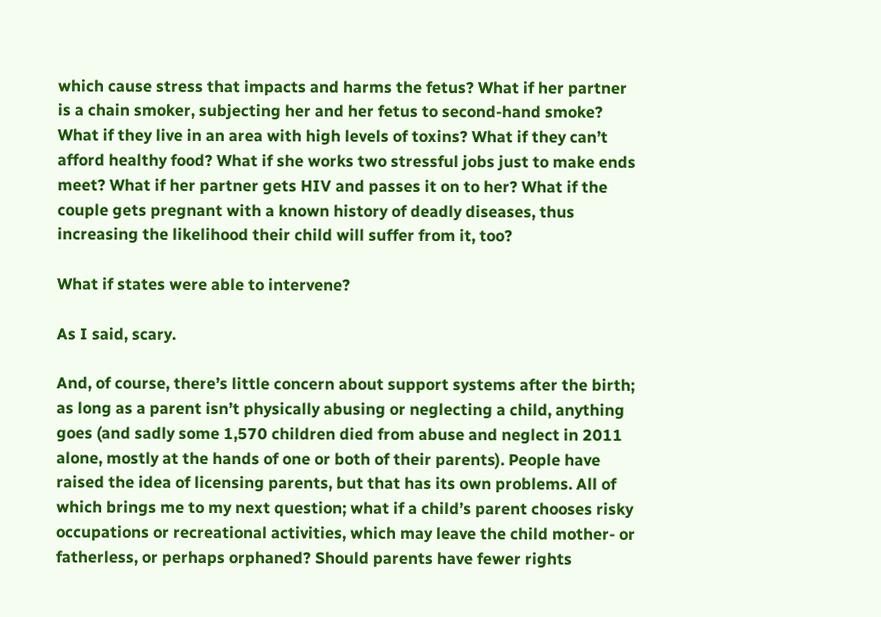which cause stress that impacts and harms the fetus? What if her partner is a chain smoker, subjecting her and her fetus to second-hand smoke? What if they live in an area with high levels of toxins? What if they can’t afford healthy food? What if she works two stressful jobs just to make ends meet? What if her partner gets HIV and passes it on to her? What if the couple gets pregnant with a known history of deadly diseases, thus increasing the likelihood their child will suffer from it, too?

What if states were able to intervene?

As I said, scary.

And, of course, there’s little concern about support systems after the birth; as long as a parent isn’t physically abusing or neglecting a child, anything goes (and sadly some 1,570 children died from abuse and neglect in 2011 alone, mostly at the hands of one or both of their parents). People have raised the idea of licensing parents, but that has its own problems. All of which brings me to my next question; what if a child’s parent chooses risky occupations or recreational activities, which may leave the child mother- or fatherless, or perhaps orphaned? Should parents have fewer rights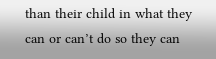than their child in what they can or can’t do so they can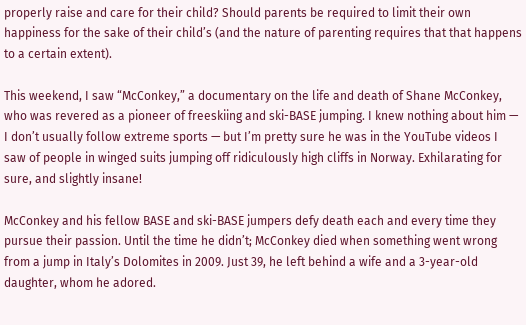properly raise and care for their child? Should parents be required to limit their own happiness for the sake of their child’s (and the nature of parenting requires that that happens to a certain extent).

This weekend, I saw “McConkey,” a documentary on the life and death of Shane McConkey, who was revered as a pioneer of freeskiing and ski-BASE jumping. I knew nothing about him — I don’t usually follow extreme sports — but I’m pretty sure he was in the YouTube videos I saw of people in winged suits jumping off ridiculously high cliffs in Norway. Exhilarating for sure, and slightly insane!

McConkey and his fellow BASE and ski-BASE jumpers defy death each and every time they pursue their passion. Until the time he didn’t; McConkey died when something went wrong from a jump in Italy’s Dolomites in 2009. Just 39, he left behind a wife and a 3-year-old daughter, whom he adored.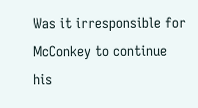Was it irresponsible for McConkey to continue his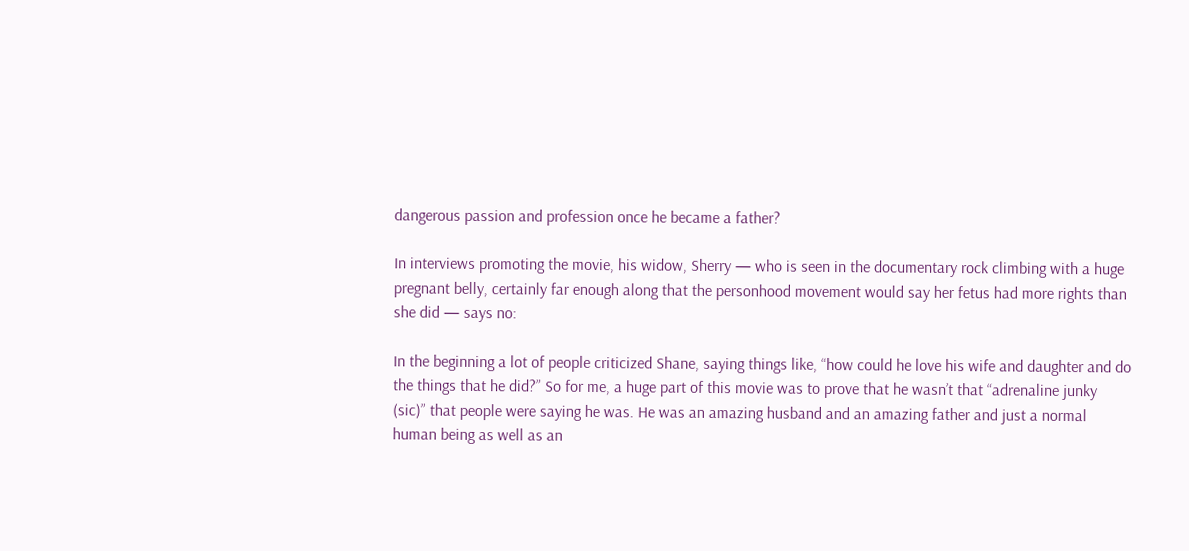dangerous passion and profession once he became a father?

In interviews promoting the movie, his widow, Sherry — who is seen in the documentary rock climbing with a huge pregnant belly, certainly far enough along that the personhood movement would say her fetus had more rights than she did — says no:

In the beginning a lot of people criticized Shane, saying things like, “how could he love his wife and daughter and do the things that he did?” So for me, a huge part of this movie was to prove that he wasn’t that “adrenaline junky (sic)” that people were saying he was. He was an amazing husband and an amazing father and just a normal human being as well as an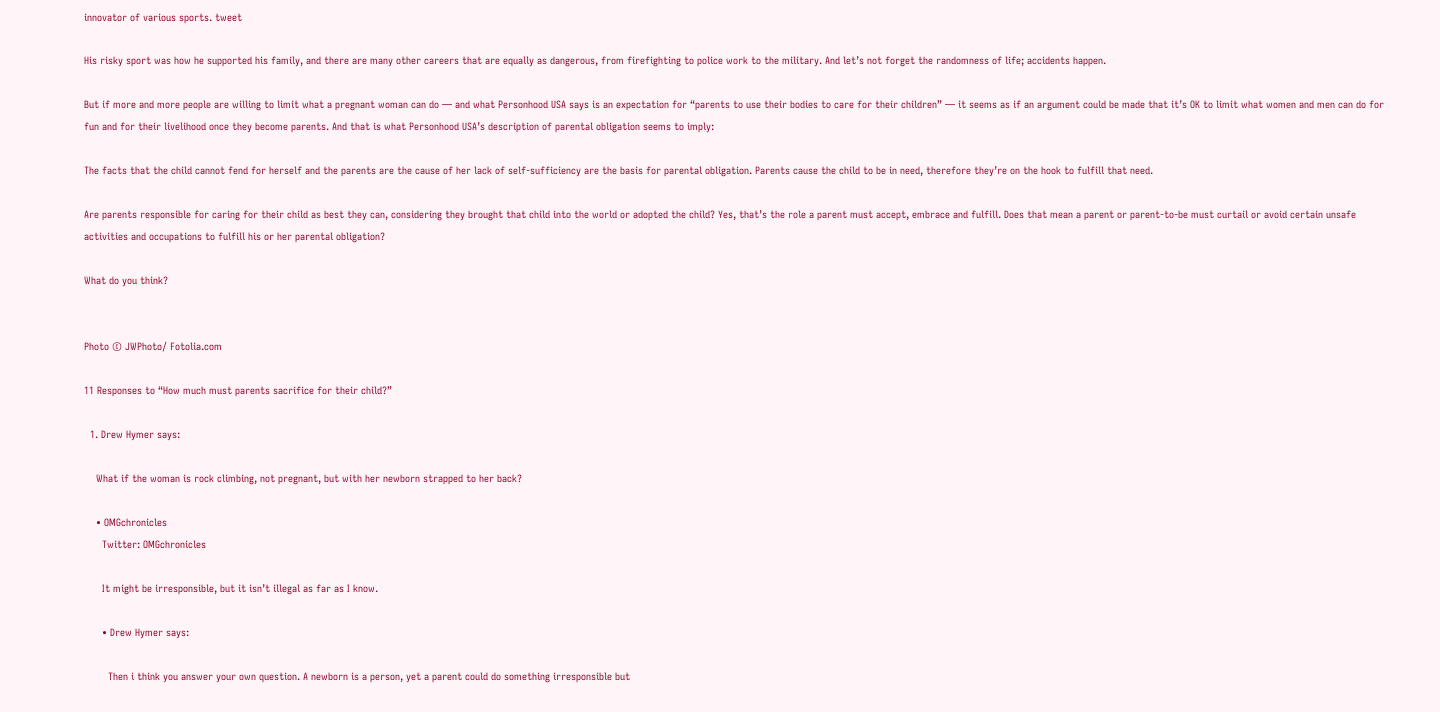innovator of various sports. tweet

His risky sport was how he supported his family, and there are many other careers that are equally as dangerous, from firefighting to police work to the military. And let’s not forget the randomness of life; accidents happen.

But if more and more people are willing to limit what a pregnant woman can do — and what Personhood USA says is an expectation for “parents to use their bodies to care for their children” — it seems as if an argument could be made that it’s OK to limit what women and men can do for fun and for their livelihood once they become parents. And that is what Personhood USA’s description of parental obligation seems to imply:

The facts that the child cannot fend for herself and the parents are the cause of her lack of self-sufficiency are the basis for parental obligation. Parents cause the child to be in need, therefore they’re on the hook to fulfill that need.

Are parents responsible for caring for their child as best they can, considering they brought that child into the world or adopted the child? Yes, that’s the role a parent must accept, embrace and fulfill. Does that mean a parent or parent-to-be must curtail or avoid certain unsafe activities and occupations to fulfill his or her parental obligation?

What do you think?


Photo © JWPhoto/ Fotolia.com

11 Responses to “How much must parents sacrifice for their child?”

  1. Drew Hymer says:

    What if the woman is rock climbing, not pregnant, but with her newborn strapped to her back?

    • OMGchronicles
      Twitter: OMGchronicles

      It might be irresponsible, but it isn’t illegal as far as I know.

      • Drew Hymer says:

        Then i think you answer your own question. A newborn is a person, yet a parent could do something irresponsible but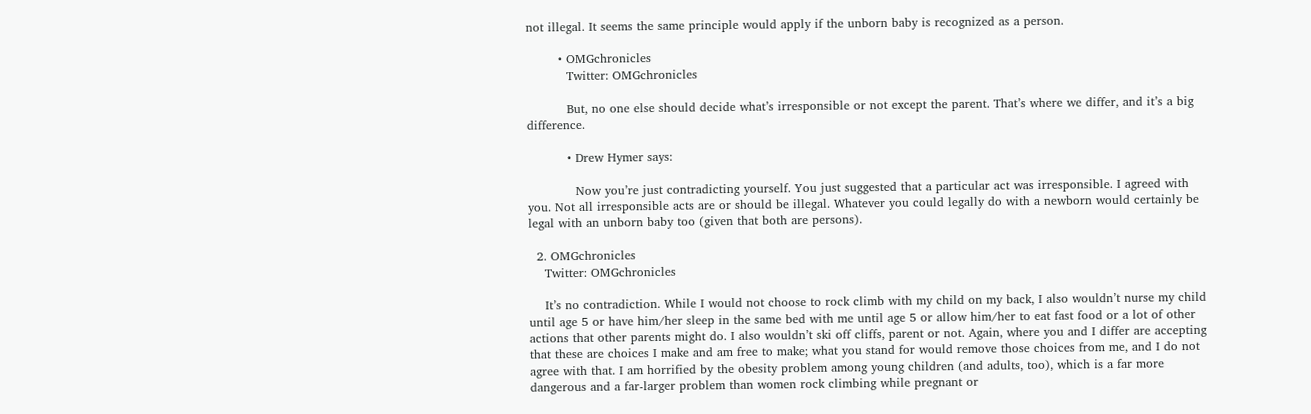not illegal. It seems the same principle would apply if the unborn baby is recognized as a person.

        • OMGchronicles
          Twitter: OMGchronicles

          But, no one else should decide what’s irresponsible or not except the parent. That’s where we differ, and it’s a big difference.

          • Drew Hymer says:

            Now you’re just contradicting yourself. You just suggested that a particular act was irresponsible. I agreed with you. Not all irresponsible acts are or should be illegal. Whatever you could legally do with a newborn would certainly be legal with an unborn baby too (given that both are persons).

  2. OMGchronicles
    Twitter: OMGchronicles

    It’s no contradiction. While I would not choose to rock climb with my child on my back, I also wouldn’t nurse my child until age 5 or have him/her sleep in the same bed with me until age 5 or allow him/her to eat fast food or a lot of other actions that other parents might do. I also wouldn’t ski off cliffs, parent or not. Again, where you and I differ are accepting that these are choices I make and am free to make; what you stand for would remove those choices from me, and I do not agree with that. I am horrified by the obesity problem among young children (and adults, too), which is a far more dangerous and a far-larger problem than women rock climbing while pregnant or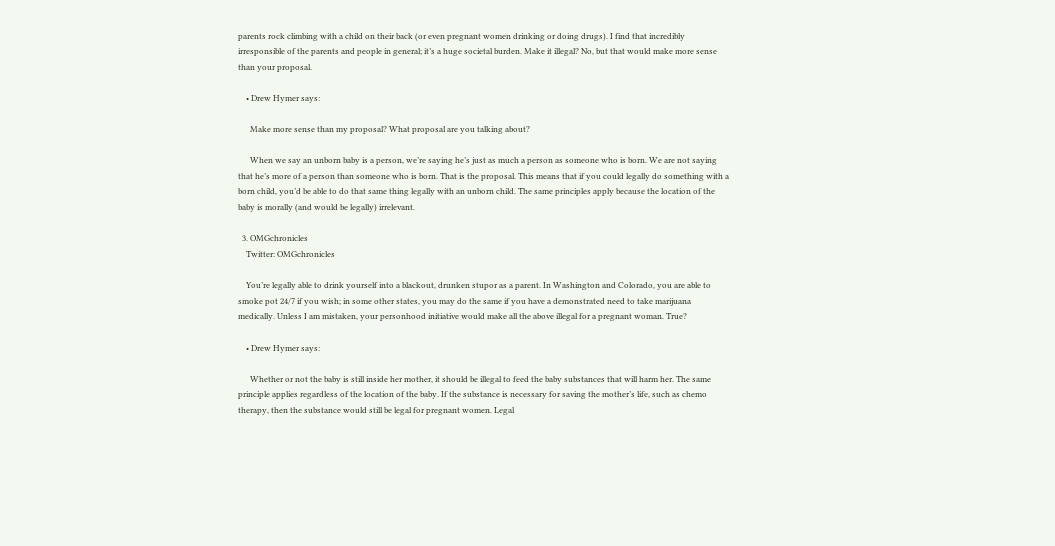parents rock climbing with a child on their back (or even pregnant women drinking or doing drugs). I find that incredibly irresponsible of the parents and people in general; it’s a huge societal burden. Make it illegal? No, but that would make more sense than your proposal.

    • Drew Hymer says:

      Make more sense than my proposal? What proposal are you talking about?

      When we say an unborn baby is a person, we’re saying he’s just as much a person as someone who is born. We are not saying that he’s more of a person than someone who is born. That is the proposal. This means that if you could legally do something with a born child, you’d be able to do that same thing legally with an unborn child. The same principles apply because the location of the baby is morally (and would be legally) irrelevant.

  3. OMGchronicles
    Twitter: OMGchronicles

    You’re legally able to drink yourself into a blackout, drunken stupor as a parent. In Washington and Colorado, you are able to smoke pot 24/7 if you wish; in some other states, you may do the same if you have a demonstrated need to take marijuana medically. Unless I am mistaken, your personhood initiative would make all the above illegal for a pregnant woman. True?

    • Drew Hymer says:

      Whether or not the baby is still inside her mother, it should be illegal to feed the baby substances that will harm her. The same principle applies regardless of the location of the baby. If the substance is necessary for saving the mother’s life, such as chemo therapy, then the substance would still be legal for pregnant women. Legal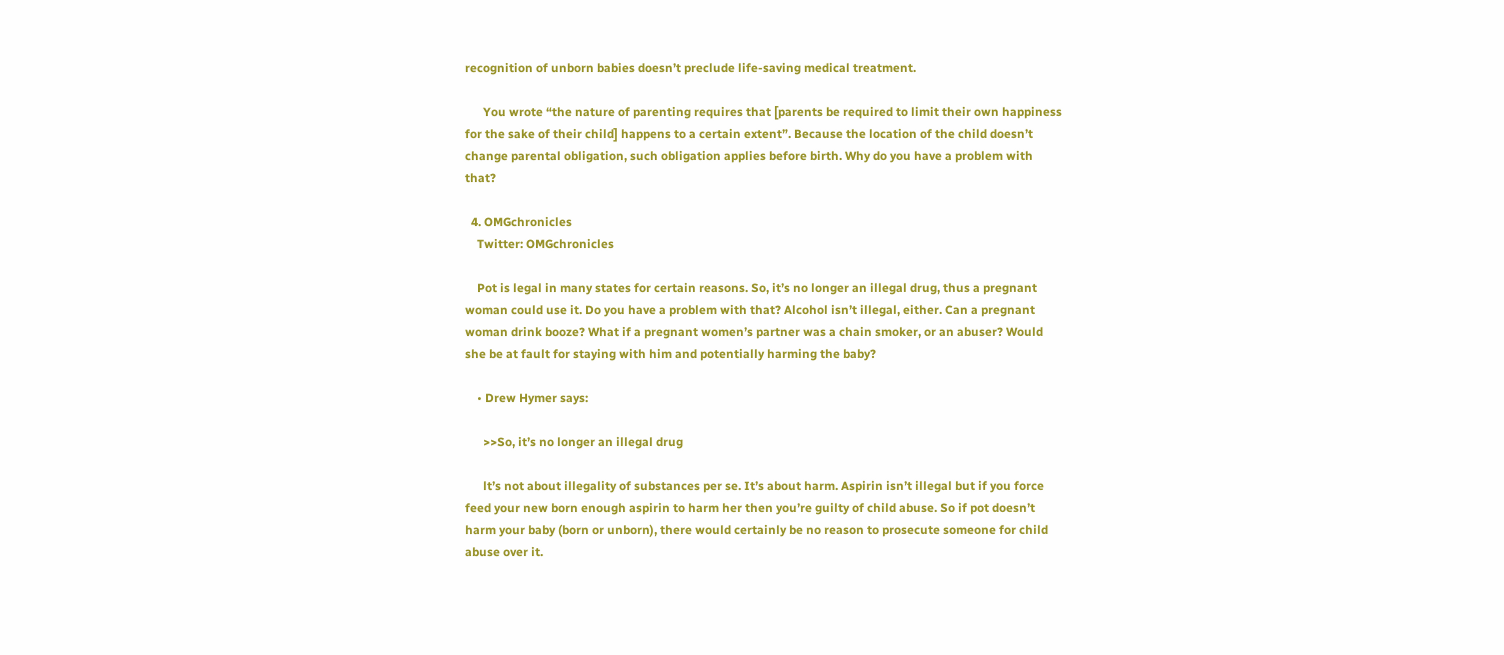recognition of unborn babies doesn’t preclude life-saving medical treatment.

      You wrote “the nature of parenting requires that [parents be required to limit their own happiness for the sake of their child] happens to a certain extent”. Because the location of the child doesn’t change parental obligation, such obligation applies before birth. Why do you have a problem with that?

  4. OMGchronicles
    Twitter: OMGchronicles

    Pot is legal in many states for certain reasons. So, it’s no longer an illegal drug, thus a pregnant woman could use it. Do you have a problem with that? Alcohol isn’t illegal, either. Can a pregnant woman drink booze? What if a pregnant women’s partner was a chain smoker, or an abuser? Would she be at fault for staying with him and potentially harming the baby?

    • Drew Hymer says:

      >>So, it’s no longer an illegal drug

      lt’s not about illegality of substances per se. It’s about harm. Aspirin isn’t illegal but if you force feed your new born enough aspirin to harm her then you’re guilty of child abuse. So if pot doesn’t harm your baby (born or unborn), there would certainly be no reason to prosecute someone for child abuse over it.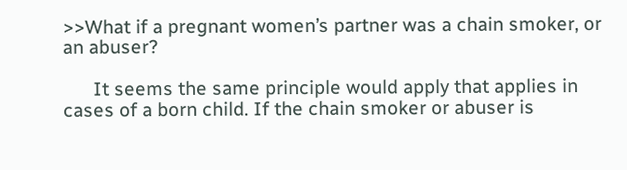>>What if a pregnant women’s partner was a chain smoker, or an abuser?

      It seems the same principle would apply that applies in cases of a born child. If the chain smoker or abuser is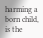harming a born child, is the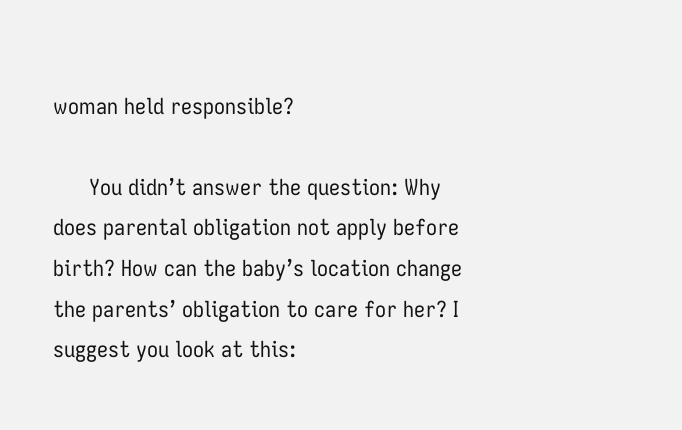woman held responsible?

      You didn’t answer the question: Why does parental obligation not apply before birth? How can the baby’s location change the parents’ obligation to care for her? I suggest you look at this: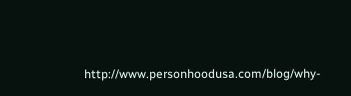http://www.personhoodusa.com/blog/why-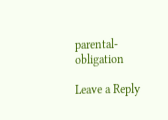parental-obligation

Leave a Reply